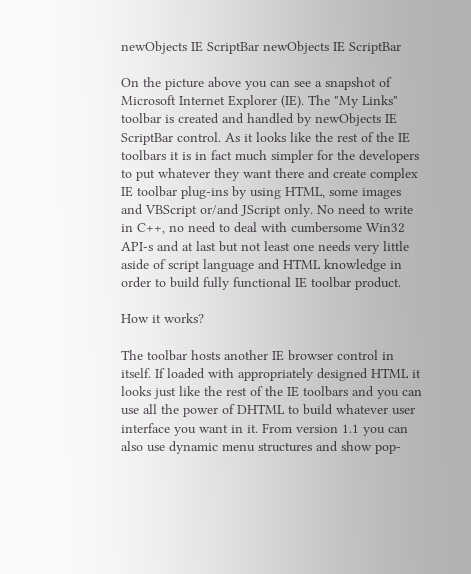newObjects IE ScriptBar newObjects IE ScriptBar

On the picture above you can see a snapshot of Microsoft Internet Explorer (IE). The "My Links" toolbar is created and handled by newObjects IE ScriptBar control. As it looks like the rest of the IE toolbars it is in fact much simpler for the developers to put whatever they want there and create complex IE toolbar plug-ins by using HTML, some images and VBScript or/and JScript only. No need to write in C++, no need to deal with cumbersome Win32 API-s and at last but not least one needs very little aside of script language and HTML knowledge in order to build fully functional IE toolbar product.

How it works?

The toolbar hosts another IE browser control in itself. If loaded with appropriately designed HTML it looks just like the rest of the IE toolbars and you can use all the power of DHTML to build whatever user interface you want in it. From version 1.1 you can also use dynamic menu structures and show pop-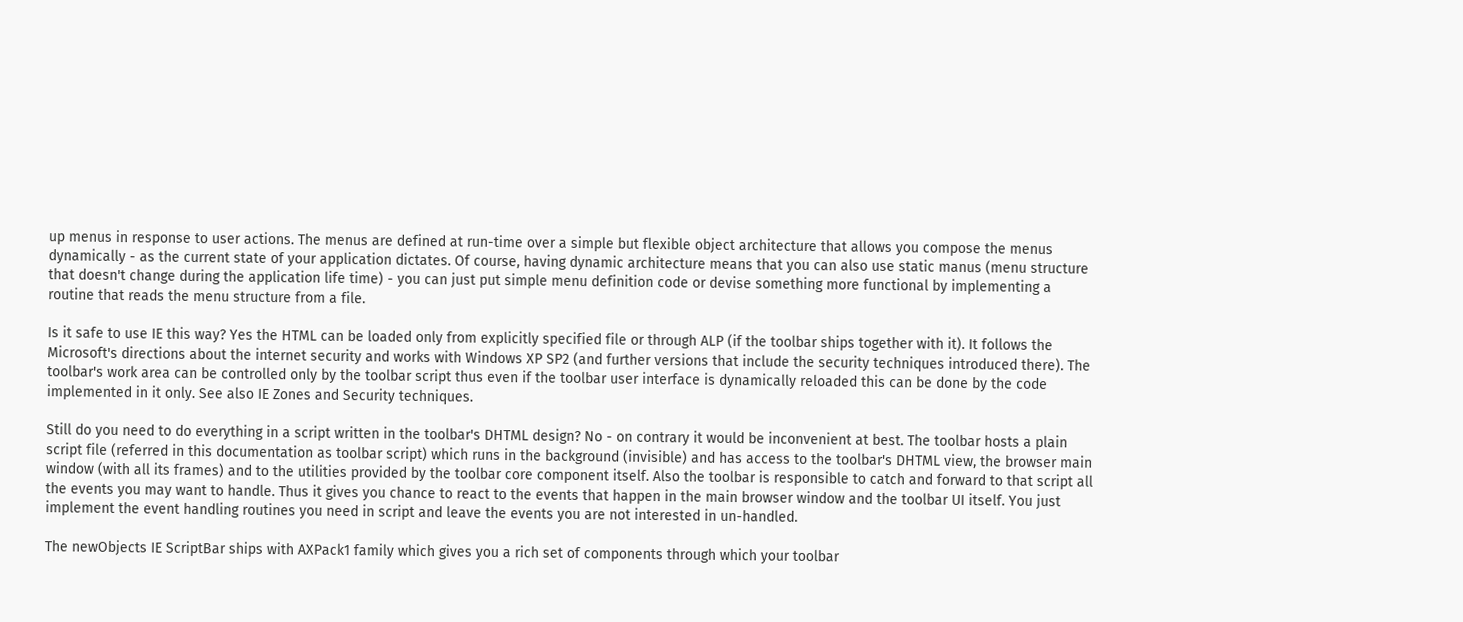up menus in response to user actions. The menus are defined at run-time over a simple but flexible object architecture that allows you compose the menus dynamically - as the current state of your application dictates. Of course, having dynamic architecture means that you can also use static manus (menu structure that doesn't change during the application life time) - you can just put simple menu definition code or devise something more functional by implementing a routine that reads the menu structure from a file.

Is it safe to use IE this way? Yes the HTML can be loaded only from explicitly specified file or through ALP (if the toolbar ships together with it). It follows the Microsoft's directions about the internet security and works with Windows XP SP2 (and further versions that include the security techniques introduced there). The toolbar's work area can be controlled only by the toolbar script thus even if the toolbar user interface is dynamically reloaded this can be done by the code implemented in it only. See also IE Zones and Security techniques.

Still do you need to do everything in a script written in the toolbar's DHTML design? No - on contrary it would be inconvenient at best. The toolbar hosts a plain script file (referred in this documentation as toolbar script) which runs in the background (invisible) and has access to the toolbar's DHTML view, the browser main window (with all its frames) and to the utilities provided by the toolbar core component itself. Also the toolbar is responsible to catch and forward to that script all the events you may want to handle. Thus it gives you chance to react to the events that happen in the main browser window and the toolbar UI itself. You just implement the event handling routines you need in script and leave the events you are not interested in un-handled.

The newObjects IE ScriptBar ships with AXPack1 family which gives you a rich set of components through which your toolbar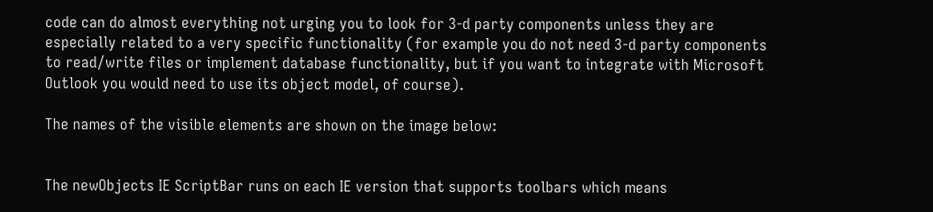code can do almost everything not urging you to look for 3-d party components unless they are especially related to a very specific functionality (for example you do not need 3-d party components to read/write files or implement database functionality, but if you want to integrate with Microsoft Outlook you would need to use its object model, of course).

The names of the visible elements are shown on the image below:


The newObjects IE ScriptBar runs on each IE version that supports toolbars which means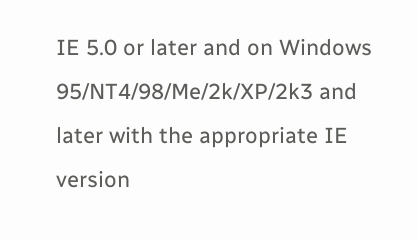IE 5.0 or later and on Windows 95/NT4/98/Me/2k/XP/2k3 and later with the appropriate IE version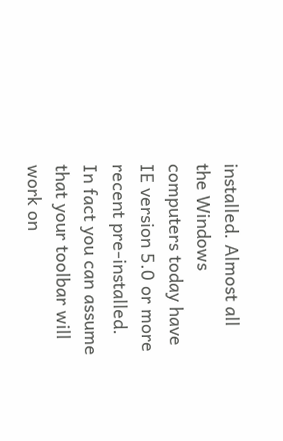installed. Almost all the Windows computers today have IE version 5.0 or more recent pre-installed. In fact you can assume that your toolbar will work on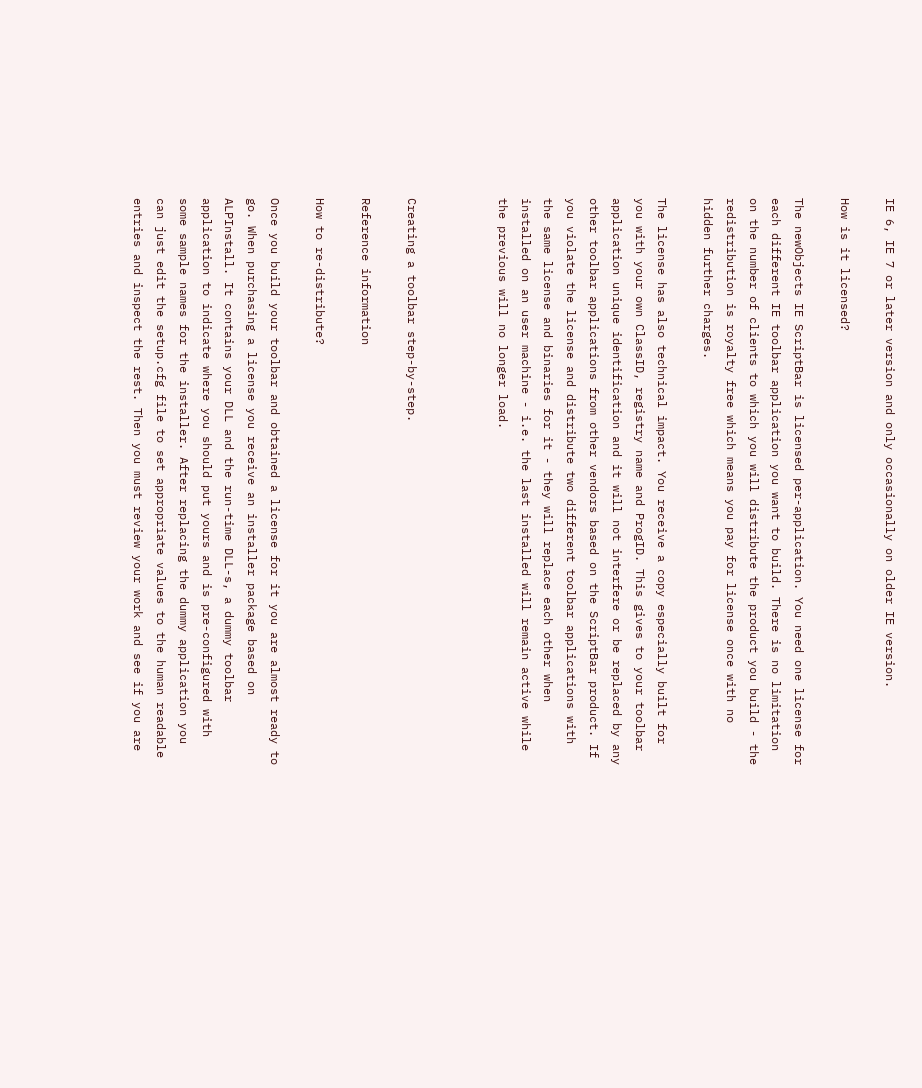IE 6, IE 7 or later version and only occasionally on older IE version.

How is it licensed?

The newObjects IE ScriptBar is licensed per-application. You need one license for each different IE toolbar application you want to build. There is no limitation on the number of clients to which you will distribute the product you build - the redistribution is royalty free which means you pay for license once with no hidden further charges.

The license has also technical impact. You receive a copy especially built for you with your own ClassID, registry name and ProgID. This gives to your toolbar application unique identification and it will not interfere or be replaced by any other toolbar applications from other vendors based on the ScriptBar product. If you violate the license and distribute two different toolbar applications with the same license and binaries for it - they will replace each other when installed on an user machine - i.e. the last installed will remain active while the previous will no longer load.



Creating a toolbar step-by-step.

Reference information

How to re-distribute?

Once you build your toolbar and obtained a license for it you are almost ready to go. When purchasing a license you receive an installer package based on ALPInstall. It contains your DLL and the run-time DLL-s, a dummy toolbar application to indicate where you should put yours and is pre-configured with some sample names for the installer. After replacing the dummy application you can just edit the setup.cfg file to set appropriate values to the human readable entries and inspect the rest. Then you must review your work and see if you are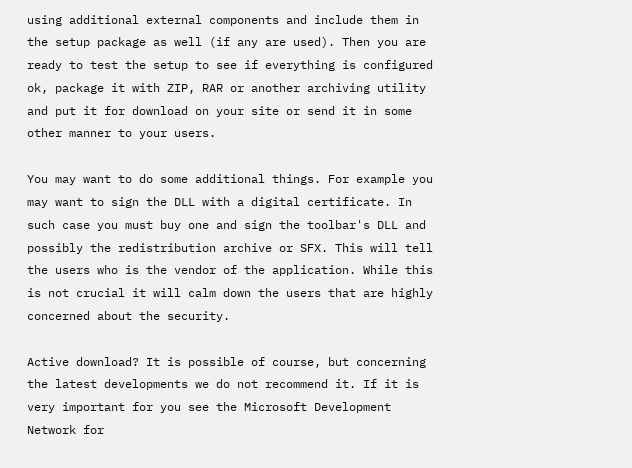using additional external components and include them in the setup package as well (if any are used). Then you are ready to test the setup to see if everything is configured ok, package it with ZIP, RAR or another archiving utility and put it for download on your site or send it in some other manner to your users.

You may want to do some additional things. For example you may want to sign the DLL with a digital certificate. In such case you must buy one and sign the toolbar's DLL and possibly the redistribution archive or SFX. This will tell the users who is the vendor of the application. While this is not crucial it will calm down the users that are highly concerned about the security.

Active download? It is possible of course, but concerning the latest developments we do not recommend it. If it is very important for you see the Microsoft Development Network for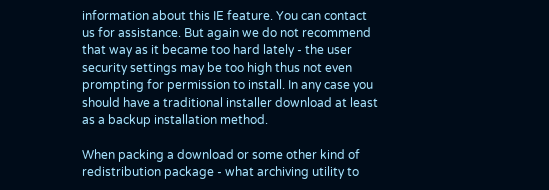information about this IE feature. You can contact us for assistance. But again we do not recommend that way as it became too hard lately - the user security settings may be too high thus not even prompting for permission to install. In any case you should have a traditional installer download at least as a backup installation method.

When packing a download or some other kind of redistribution package - what archiving utility to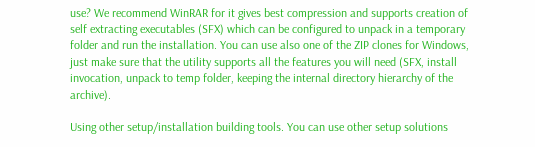use? We recommend WinRAR for it gives best compression and supports creation of self extracting executables (SFX) which can be configured to unpack in a temporary folder and run the installation. You can use also one of the ZIP clones for Windows, just make sure that the utility supports all the features you will need (SFX, install invocation, unpack to temp folder, keeping the internal directory hierarchy of the archive).

Using other setup/installation building tools. You can use other setup solutions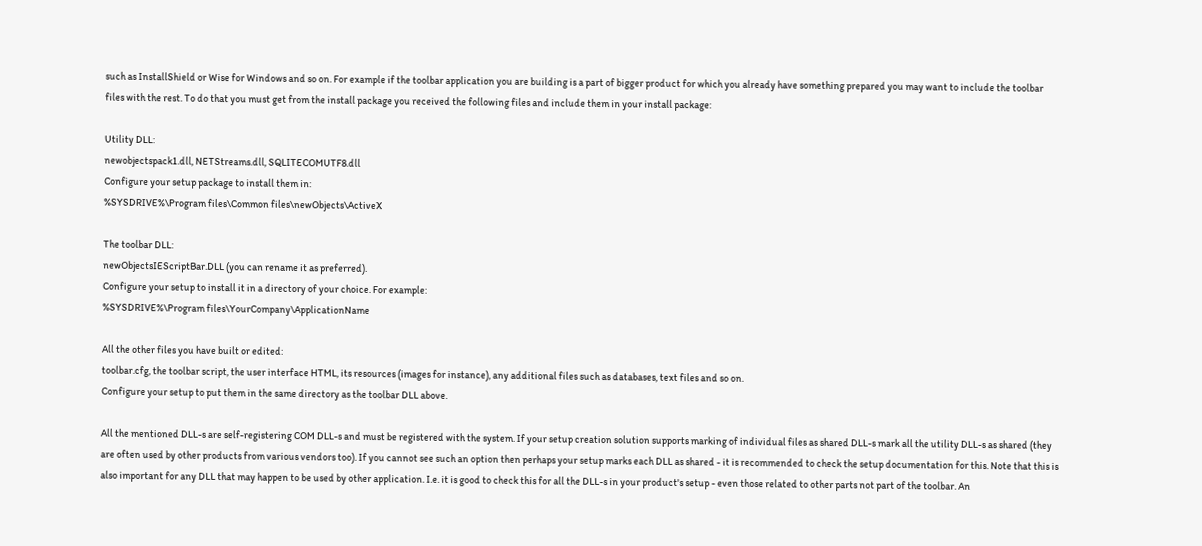such as InstallShield or Wise for Windows and so on. For example if the toolbar application you are building is a part of bigger product for which you already have something prepared you may want to include the toolbar files with the rest. To do that you must get from the install package you received the following files and include them in your install package:

Utility DLL:
newobjectspack1.dll, NETStreams.dll, SQLITECOMUTF8.dll
Configure your setup package to install them in:
%SYSDRIVE%\Program files\Common files\newObjects\ActiveX

The toolbar DLL:
newObjectsIEScriptBar.DLL (you can rename it as preferred).
Configure your setup to install it in a directory of your choice. For example:
%SYSDRIVE%\Program files\YourCompany\ApplicationName

All the other files you have built or edited:
toolbar.cfg, the toolbar script, the user interface HTML, its resources (images for instance), any additional files such as databases, text files and so on.
Configure your setup to put them in the same directory as the toolbar DLL above.

All the mentioned DLL-s are self-registering COM DLL-s and must be registered with the system. If your setup creation solution supports marking of individual files as shared DLL-s mark all the utility DLL-s as shared (they are often used by other products from various vendors too). If you cannot see such an option then perhaps your setup marks each DLL as shared - it is recommended to check the setup documentation for this. Note that this is also important for any DLL that may happen to be used by other application. I.e. it is good to check this for all the DLL-s in your product's setup - even those related to other parts not part of the toolbar. An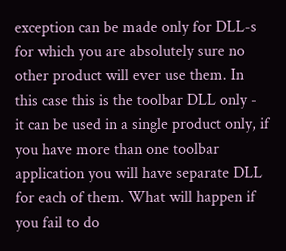exception can be made only for DLL-s for which you are absolutely sure no other product will ever use them. In this case this is the toolbar DLL only - it can be used in a single product only, if you have more than one toolbar application you will have separate DLL for each of them. What will happen if you fail to do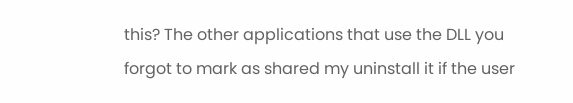this? The other applications that use the DLL you forgot to mark as shared my uninstall it if the user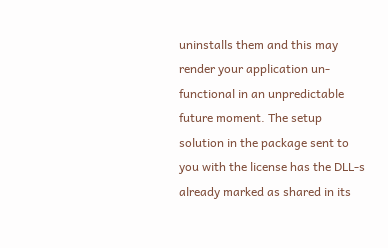uninstalls them and this may render your application un-functional in an unpredictable future moment. The setup solution in the package sent to you with the license has the DLL-s already marked as shared in its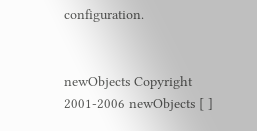configuration.


newObjects Copyright 2001-2006 newObjects [ ]